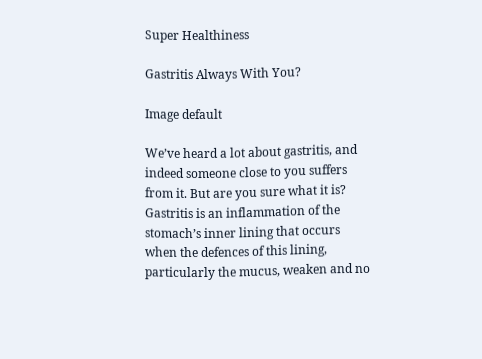Super Healthiness

Gastritis Always With You?

Image default

We’ve heard a lot about gastritis, and indeed someone close to you suffers from it. But are you sure what it is? Gastritis is an inflammation of the stomach’s inner lining that occurs when the defences of this lining, particularly the mucus, weaken and no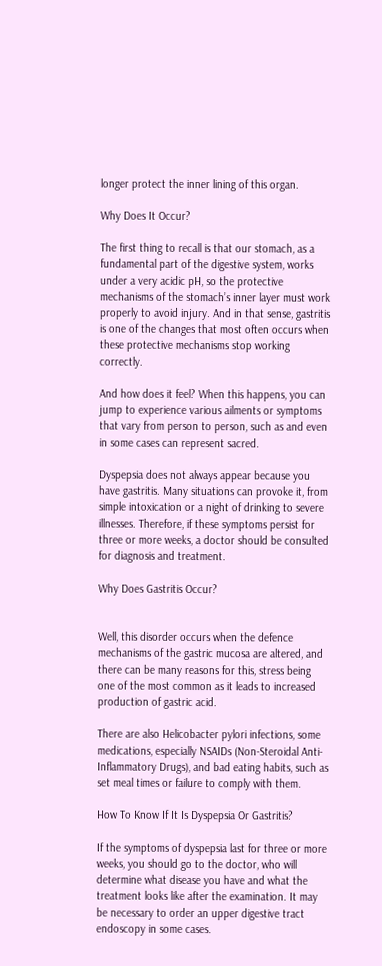longer protect the inner lining of this organ.

Why Does It Occur?

The first thing to recall is that our stomach, as a fundamental part of the digestive system, works under a very acidic pH, so the protective mechanisms of the stomach’s inner layer must work properly to avoid injury. And in that sense, gastritis is one of the changes that most often occurs when these protective mechanisms stop working correctly.

And how does it feel? When this happens, you can jump to experience various ailments or symptoms that vary from person to person, such as and even in some cases can represent sacred.

Dyspepsia does not always appear because you have gastritis. Many situations can provoke it, from simple intoxication or a night of drinking to severe illnesses. Therefore, if these symptoms persist for three or more weeks, a doctor should be consulted for diagnosis and treatment.

Why Does Gastritis Occur?


Well, this disorder occurs when the defence mechanisms of the gastric mucosa are altered, and there can be many reasons for this, stress being one of the most common as it leads to increased production of gastric acid.

There are also Helicobacter pylori infections, some medications, especially NSAIDs (Non-Steroidal Anti-Inflammatory Drugs), and bad eating habits, such as set meal times or failure to comply with them.

How To Know If It Is Dyspepsia Or Gastritis?

If the symptoms of dyspepsia last for three or more weeks, you should go to the doctor, who will determine what disease you have and what the treatment looks like after the examination. It may be necessary to order an upper digestive tract endoscopy in some cases.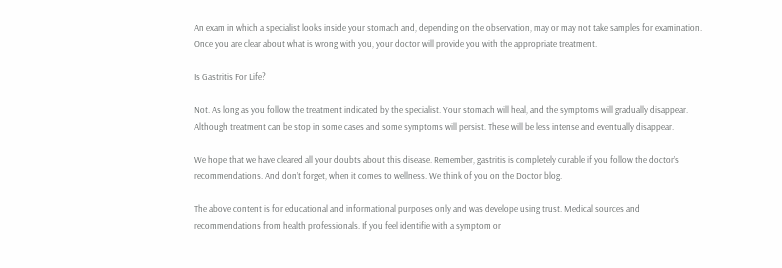An exam in which a specialist looks inside your stomach and, depending on the observation, may or may not take samples for examination. Once you are clear about what is wrong with you, your doctor will provide you with the appropriate treatment.

Is Gastritis For Life?

Not. As long as you follow the treatment indicated by the specialist. Your stomach will heal, and the symptoms will gradually disappear. Although treatment can be stop in some cases and some symptoms will persist. These will be less intense and eventually disappear.

We hope that we have cleared all your doubts about this disease. Remember, gastritis is completely curable if you follow the doctor’s recommendations. And don’t forget, when it comes to wellness. We think of you on the Doctor blog.

The above content is for educational and informational purposes only and was develope using trust. Medical sources and recommendations from health professionals. If you feel identifie with a symptom or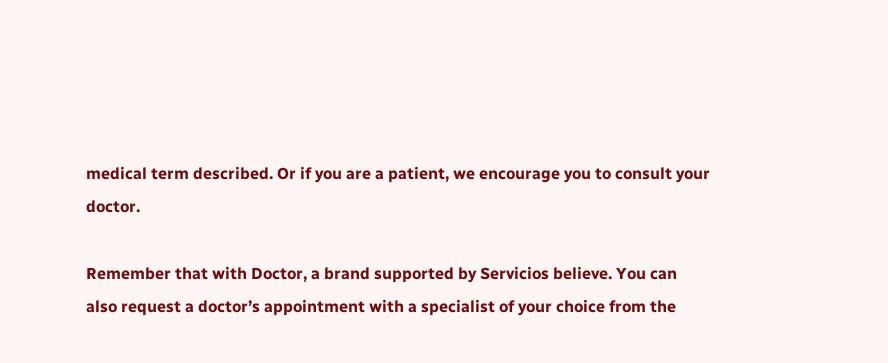medical term described. Or if you are a patient, we encourage you to consult your doctor.

Remember that with Doctor, a brand supported by Servicios believe. You can also request a doctor’s appointment with a specialist of your choice from the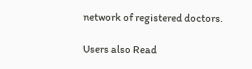network of registered doctors.

Users also Read